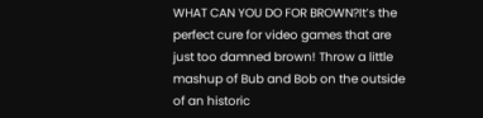WHAT CAN YOU DO FOR BROWN?It’s the perfect cure for video games that are just too damned brown! Throw a little mashup of Bub and Bob on the outside of an historic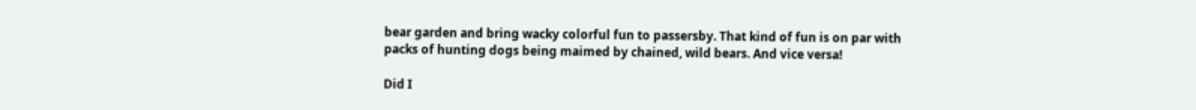bear garden and bring wacky colorful fun to passersby. That kind of fun is on par with packs of hunting dogs being maimed by chained, wild bears. And vice versa!

Did I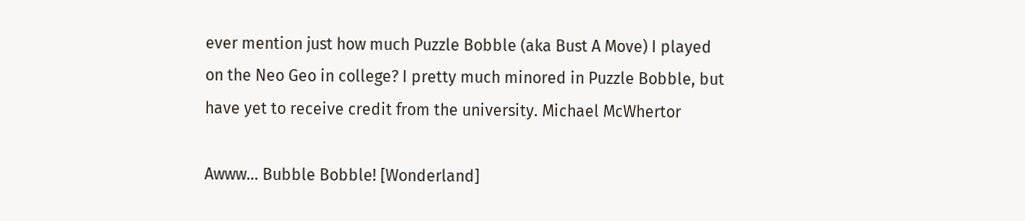ever mention just how much Puzzle Bobble (aka Bust A Move) I played on the Neo Geo in college? I pretty much minored in Puzzle Bobble, but have yet to receive credit from the university. Michael McWhertor

Awww… Bubble Bobble! [Wonderland]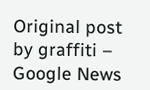Original post by graffiti – Google News